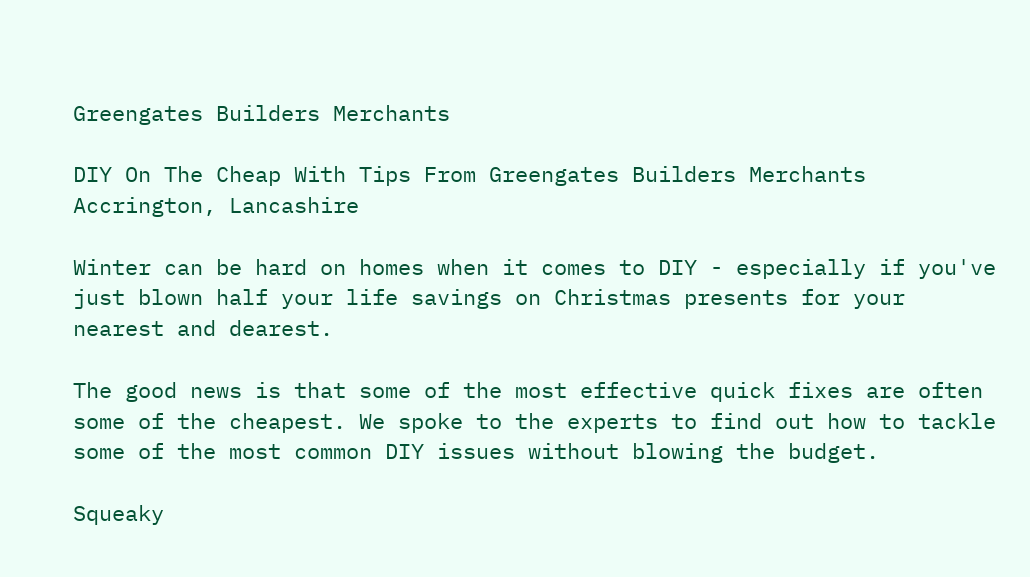Greengates Builders Merchants

DIY On The Cheap With Tips From Greengates Builders Merchants Accrington, Lancashire

Winter can be hard on homes when it comes to DIY - especially if you've just blown half your life savings on Christmas presents for your nearest and dearest.

The good news is that some of the most effective quick fixes are often some of the cheapest. We spoke to the experts to find out how to tackle some of the most common DIY issues without blowing the budget.

Squeaky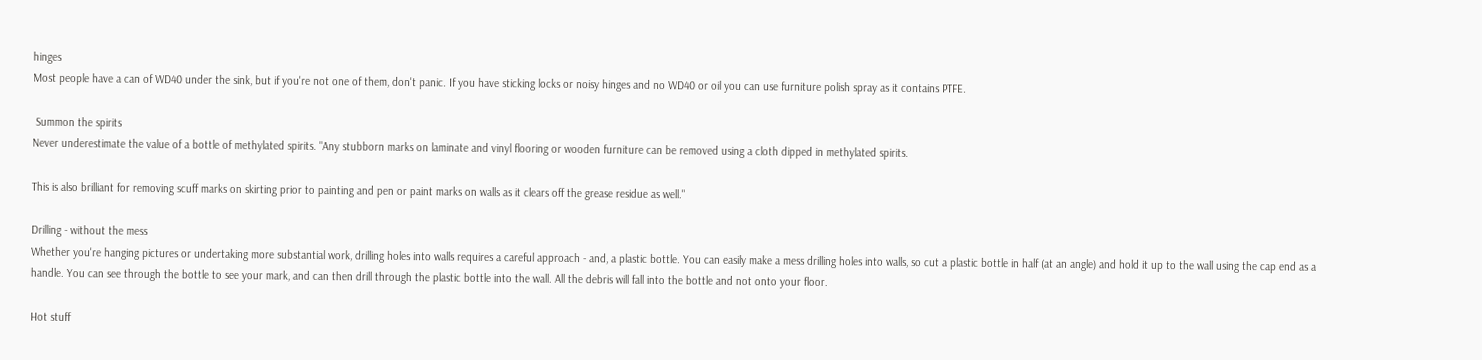hinges
Most people have a can of WD40 under the sink, but if you're not one of them, don't panic. If you have sticking locks or noisy hinges and no WD40 or oil you can use furniture polish spray as it contains PTFE.

 Summon the spirits
Never underestimate the value of a bottle of methylated spirits. "Any stubborn marks on laminate and vinyl flooring or wooden furniture can be removed using a cloth dipped in methylated spirits.

This is also brilliant for removing scuff marks on skirting prior to painting and pen or paint marks on walls as it clears off the grease residue as well."

Drilling - without the mess
Whether you're hanging pictures or undertaking more substantial work, drilling holes into walls requires a careful approach - and, a plastic bottle. You can easily make a mess drilling holes into walls, so cut a plastic bottle in half (at an angle) and hold it up to the wall using the cap end as a handle. You can see through the bottle to see your mark, and can then drill through the plastic bottle into the wall. All the debris will fall into the bottle and not onto your floor.

Hot stuff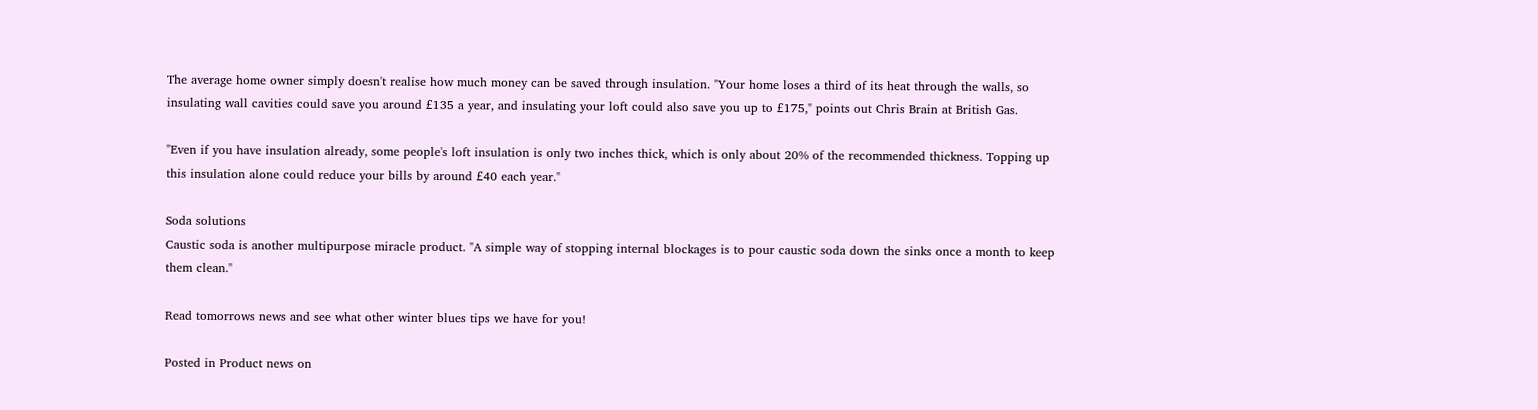The average home owner simply doesn't realise how much money can be saved through insulation. "Your home loses a third of its heat through the walls, so insulating wall cavities could save you around £135 a year, and insulating your loft could also save you up to £175," points out Chris Brain at British Gas.

"Even if you have insulation already, some people's loft insulation is only two inches thick, which is only about 20% of the recommended thickness. Topping up this insulation alone could reduce your bills by around £40 each year."

Soda solutions
Caustic soda is another multipurpose miracle product. "A simple way of stopping internal blockages is to pour caustic soda down the sinks once a month to keep them clean."

Read tomorrows news and see what other winter blues tips we have for you!

Posted in Product news on